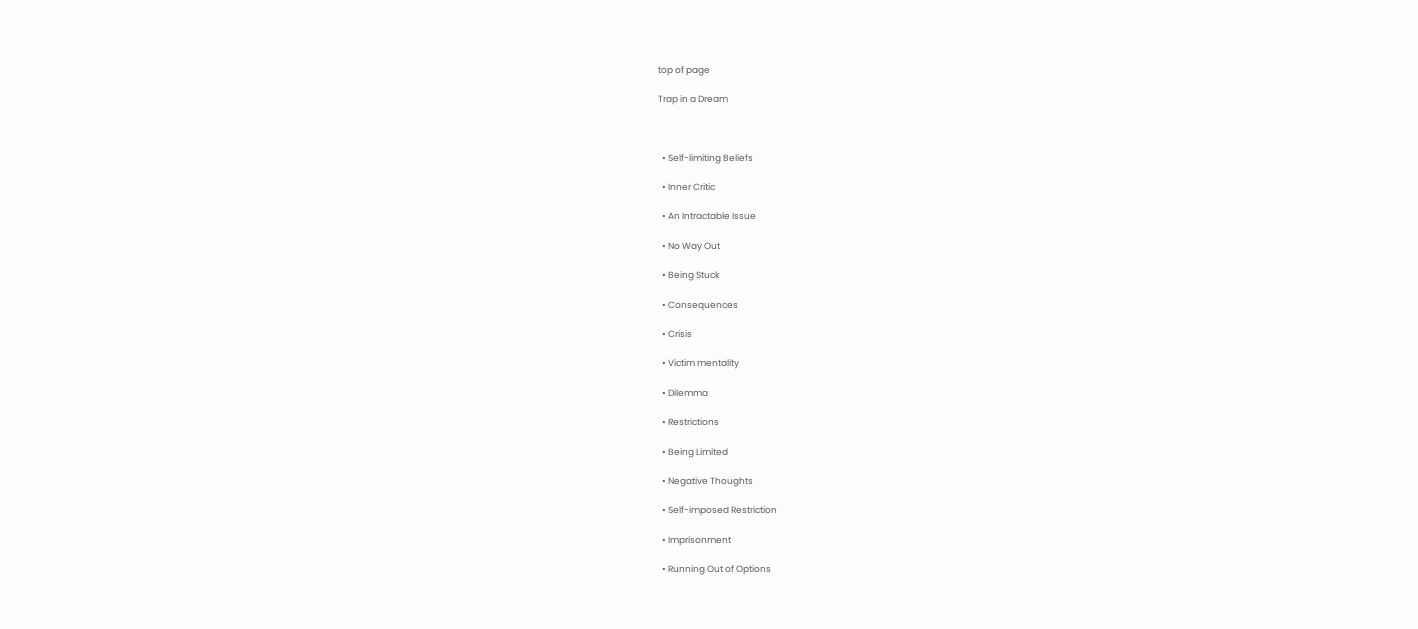top of page

Trap in a Dream



  • Self-limiting Beliefs

  • Inner Critic

  • An Intractable Issue

  • No Way Out

  • Being Stuck

  • Consequences

  • Crisis

  • Victim mentality

  • Dilemma

  • Restrictions

  • Being Limited

  • Negative Thoughts

  • Self-imposed Restriction

  • Imprisonment

  • Running Out of Options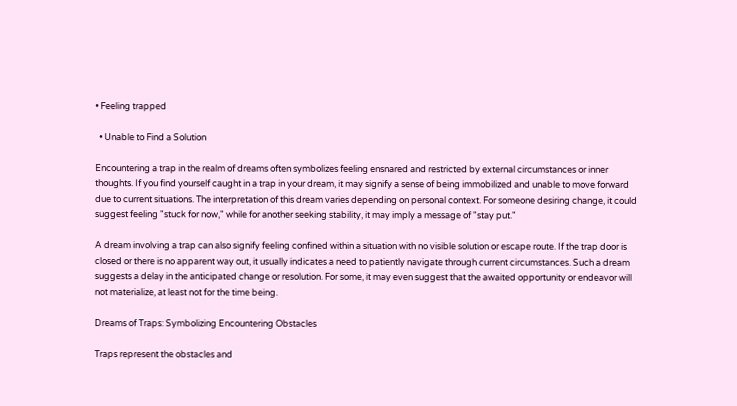• Feeling trapped

  • Unable to Find a Solution

Encountering a trap in the realm of dreams often symbolizes feeling ensnared and restricted by external circumstances or inner thoughts. If you find yourself caught in a trap in your dream, it may signify a sense of being immobilized and unable to move forward due to current situations. The interpretation of this dream varies depending on personal context. For someone desiring change, it could suggest feeling "stuck for now," while for another seeking stability, it may imply a message of "stay put."

A dream involving a trap can also signify feeling confined within a situation with no visible solution or escape route. If the trap door is closed or there is no apparent way out, it usually indicates a need to patiently navigate through current circumstances. Such a dream suggests a delay in the anticipated change or resolution. For some, it may even suggest that the awaited opportunity or endeavor will not materialize, at least not for the time being.

Dreams of Traps: Symbolizing Encountering Obstacles

Traps represent the obstacles and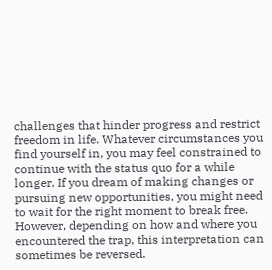challenges that hinder progress and restrict freedom in life. Whatever circumstances you find yourself in, you may feel constrained to continue with the status quo for a while longer. If you dream of making changes or pursuing new opportunities, you might need to wait for the right moment to break free. However, depending on how and where you encountered the trap, this interpretation can sometimes be reversed.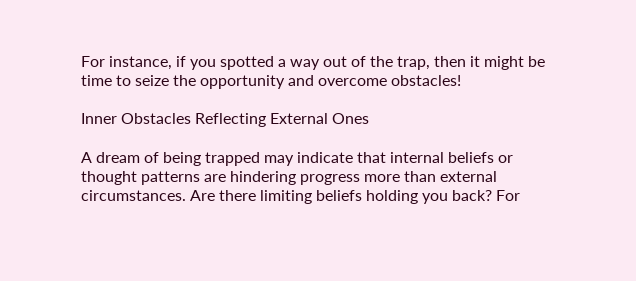For instance, if you spotted a way out of the trap, then it might be time to seize the opportunity and overcome obstacles!

Inner Obstacles Reflecting External Ones

A dream of being trapped may indicate that internal beliefs or thought patterns are hindering progress more than external circumstances. Are there limiting beliefs holding you back? For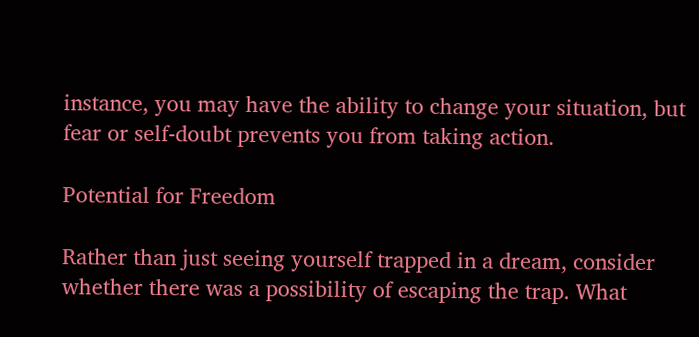instance, you may have the ability to change your situation, but fear or self-doubt prevents you from taking action.

Potential for Freedom

Rather than just seeing yourself trapped in a dream, consider whether there was a possibility of escaping the trap. What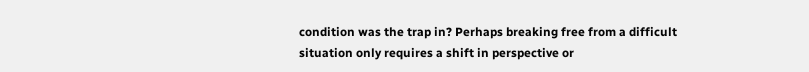condition was the trap in? Perhaps breaking free from a difficult situation only requires a shift in perspective or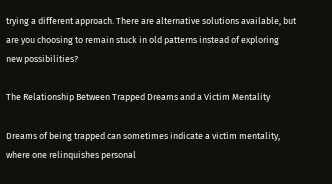trying a different approach. There are alternative solutions available, but are you choosing to remain stuck in old patterns instead of exploring new possibilities?

The Relationship Between Trapped Dreams and a Victim Mentality

Dreams of being trapped can sometimes indicate a victim mentality, where one relinquishes personal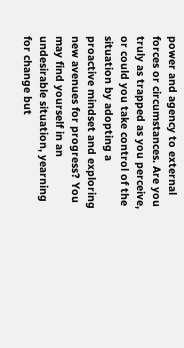power and agency to external forces or circumstances. Are you truly as trapped as you perceive, or could you take control of the situation by adopting a proactive mindset and exploring new avenues for progress? You may find yourself in an undesirable situation, yearning for change but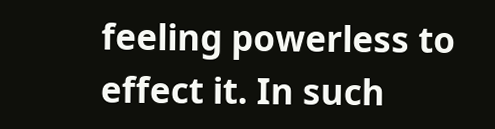feeling powerless to effect it. In such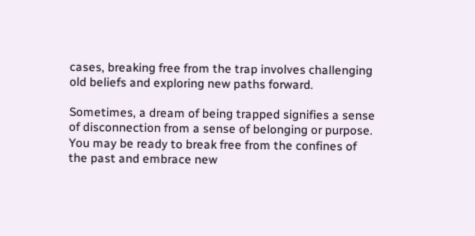cases, breaking free from the trap involves challenging old beliefs and exploring new paths forward.

Sometimes, a dream of being trapped signifies a sense of disconnection from a sense of belonging or purpose. You may be ready to break free from the confines of the past and embrace new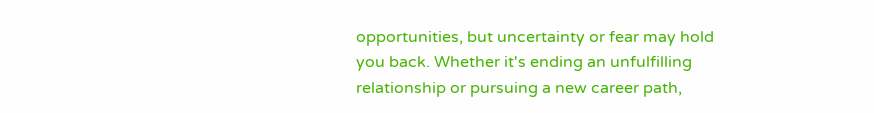opportunities, but uncertainty or fear may hold you back. Whether it's ending an unfulfilling relationship or pursuing a new career path,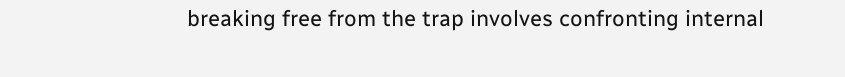breaking free from the trap involves confronting internal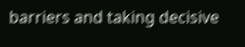barriers and taking decisive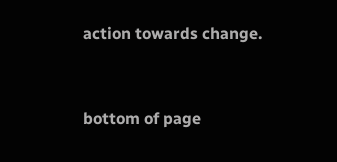action towards change.


bottom of page